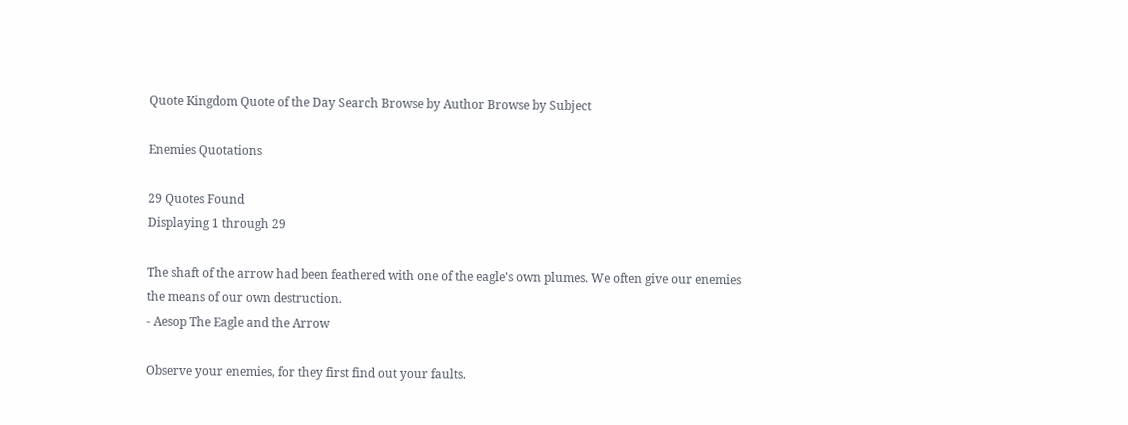Quote Kingdom Quote of the Day Search Browse by Author Browse by Subject

Enemies Quotations

29 Quotes Found
Displaying 1 through 29

The shaft of the arrow had been feathered with one of the eagle's own plumes. We often give our enemies the means of our own destruction.
- Aesop The Eagle and the Arrow

Observe your enemies, for they first find out your faults.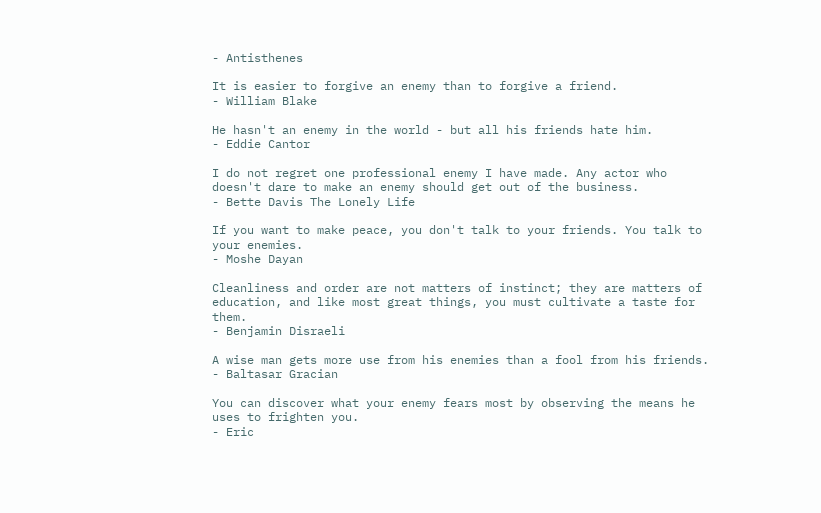- Antisthenes

It is easier to forgive an enemy than to forgive a friend.
- William Blake

He hasn't an enemy in the world - but all his friends hate him.
- Eddie Cantor

I do not regret one professional enemy I have made. Any actor who doesn't dare to make an enemy should get out of the business.
- Bette Davis The Lonely Life

If you want to make peace, you don't talk to your friends. You talk to your enemies.
- Moshe Dayan

Cleanliness and order are not matters of instinct; they are matters of education, and like most great things, you must cultivate a taste for them.
- Benjamin Disraeli

A wise man gets more use from his enemies than a fool from his friends.
- Baltasar Gracian

You can discover what your enemy fears most by observing the means he uses to frighten you.
- Eric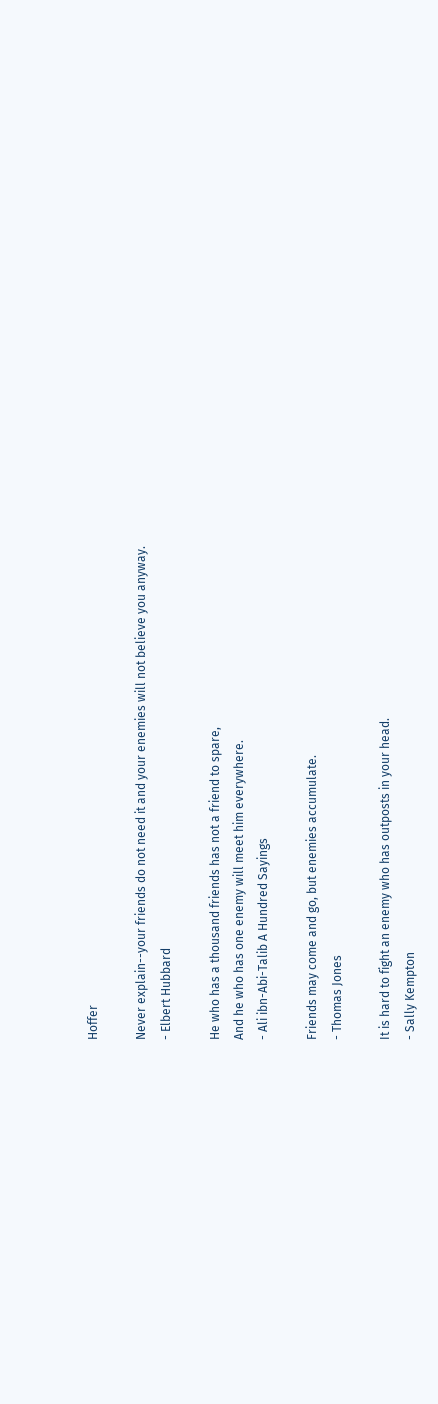Hoffer

Never explain--your friends do not need it and your enemies will not believe you anyway.
- Elbert Hubbard

He who has a thousand friends has not a friend to spare,
And he who has one enemy will meet him everywhere.
- Ali ibn-Abi-Talib A Hundred Sayings

Friends may come and go, but enemies accumulate.
- Thomas Jones

It is hard to fight an enemy who has outposts in your head.
- Sally Kempton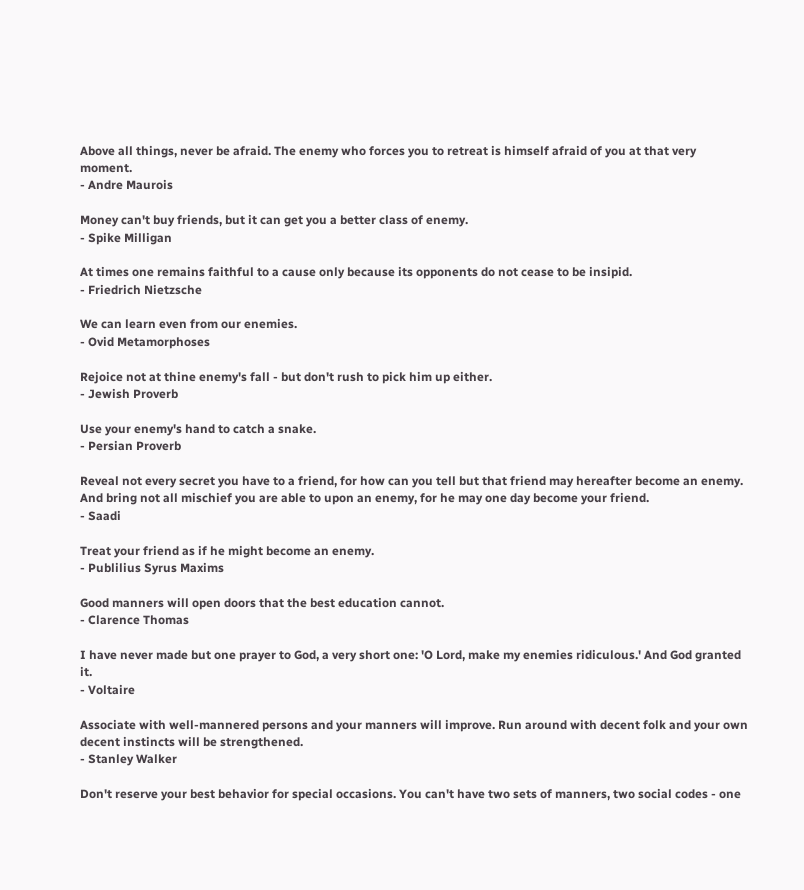Above all things, never be afraid. The enemy who forces you to retreat is himself afraid of you at that very moment.
- Andre Maurois

Money can't buy friends, but it can get you a better class of enemy.
- Spike Milligan

At times one remains faithful to a cause only because its opponents do not cease to be insipid.
- Friedrich Nietzsche

We can learn even from our enemies.
- Ovid Metamorphoses

Rejoice not at thine enemy's fall - but don't rush to pick him up either.
- Jewish Proverb

Use your enemy's hand to catch a snake.
- Persian Proverb

Reveal not every secret you have to a friend, for how can you tell but that friend may hereafter become an enemy. And bring not all mischief you are able to upon an enemy, for he may one day become your friend.
- Saadi

Treat your friend as if he might become an enemy.
- Publilius Syrus Maxims

Good manners will open doors that the best education cannot.
- Clarence Thomas

I have never made but one prayer to God, a very short one: 'O Lord, make my enemies ridiculous.' And God granted it.
- Voltaire

Associate with well-mannered persons and your manners will improve. Run around with decent folk and your own decent instincts will be strengthened.
- Stanley Walker

Don't reserve your best behavior for special occasions. You can't have two sets of manners, two social codes - one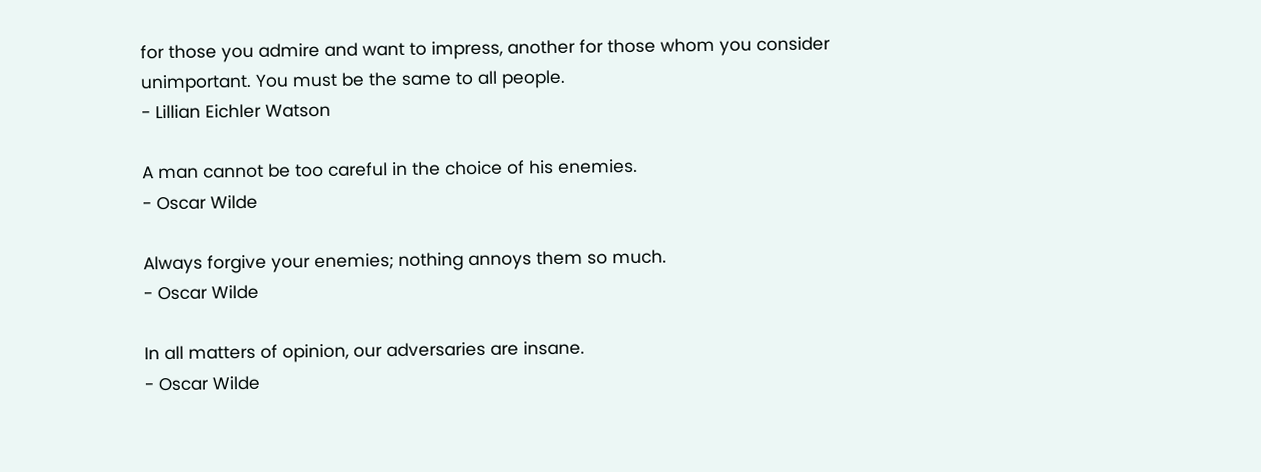for those you admire and want to impress, another for those whom you consider unimportant. You must be the same to all people.
- Lillian Eichler Watson

A man cannot be too careful in the choice of his enemies.
- Oscar Wilde

Always forgive your enemies; nothing annoys them so much.
- Oscar Wilde

In all matters of opinion, our adversaries are insane.
- Oscar Wilde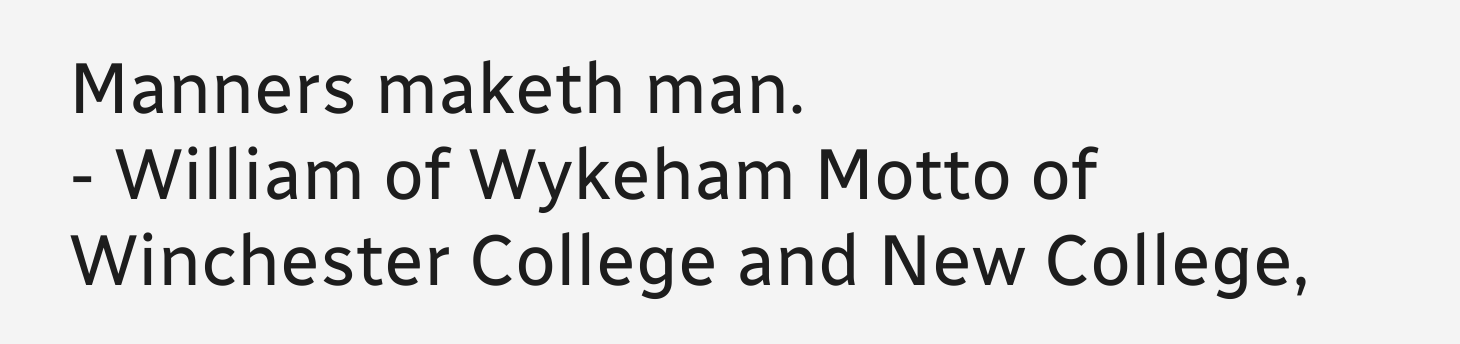Manners maketh man.
- William of Wykeham Motto of Winchester College and New College,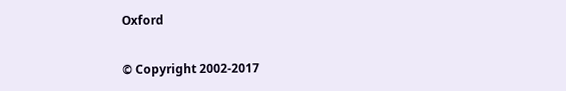Oxford

© Copyright 2002-2017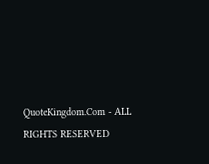QuoteKingdom.Com - ALL RIGHTS RESERVED